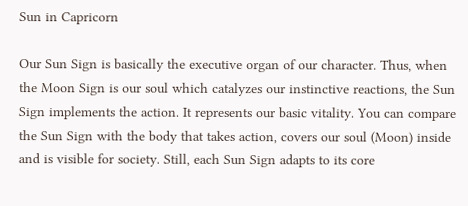Sun in Capricorn

Our Sun Sign is basically the executive organ of our character. Thus, when the Moon Sign is our soul which catalyzes our instinctive reactions, the Sun Sign implements the action. It represents our basic vitality. You can compare the Sun Sign with the body that takes action, covers our soul (Moon) inside and is visible for society. Still, each Sun Sign adapts to its core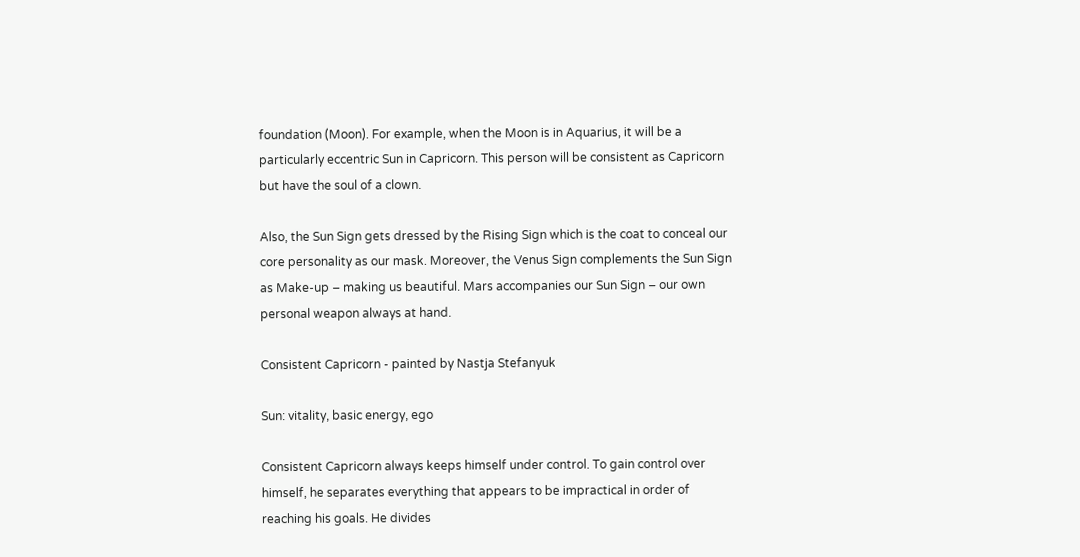foundation (Moon). For example, when the Moon is in Aquarius, it will be a particularly eccentric Sun in Capricorn. This person will be consistent as Capricorn but have the soul of a clown.

Also, the Sun Sign gets dressed by the Rising Sign which is the coat to conceal our core personality as our mask. Moreover, the Venus Sign complements the Sun Sign as Make-up – making us beautiful. Mars accompanies our Sun Sign – our own personal weapon always at hand.

Consistent Capricorn - painted by Nastja Stefanyuk

Sun: vitality, basic energy, ego

Consistent Capricorn always keeps himself under control. To gain control over himself, he separates everything that appears to be impractical in order of reaching his goals. He divides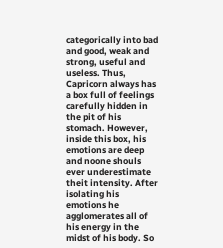categorically into bad and good, weak and strong, useful and useless. Thus, Capricorn always has a box full of feelings carefully hidden in the pit of his stomach. However, inside this box, his emotions are deep and noone shouls ever underestimate theit intensity. After isolating his emotions he agglomerates all of his energy in the midst of his body. So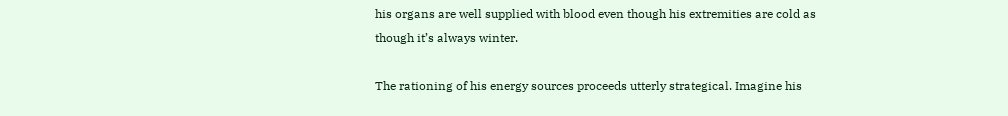his organs are well supplied with blood even though his extremities are cold as though it’s always winter.

The rationing of his energy sources proceeds utterly strategical. Imagine his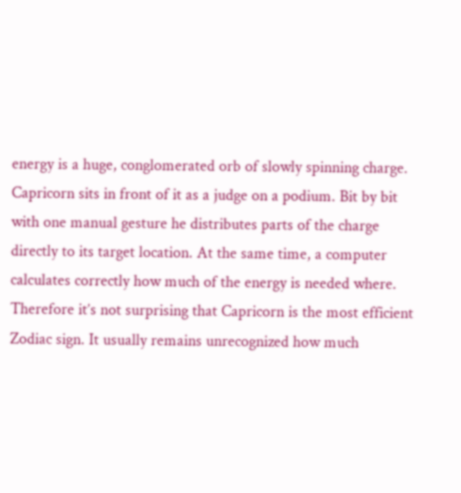energy is a huge, conglomerated orb of slowly spinning charge. Capricorn sits in front of it as a judge on a podium. Bit by bit with one manual gesture he distributes parts of the charge directly to its target location. At the same time, a computer calculates correctly how much of the energy is needed where. Therefore it’s not surprising that Capricorn is the most efficient Zodiac sign. It usually remains unrecognized how much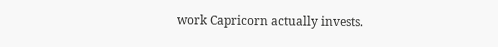work Capricorn actually invests.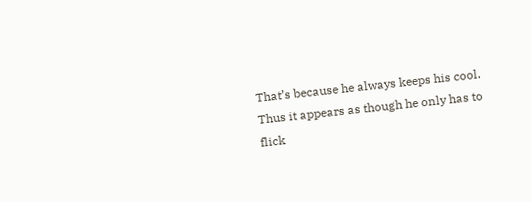That’s because he always keeps his cool. Thus it appears as though he only has to flick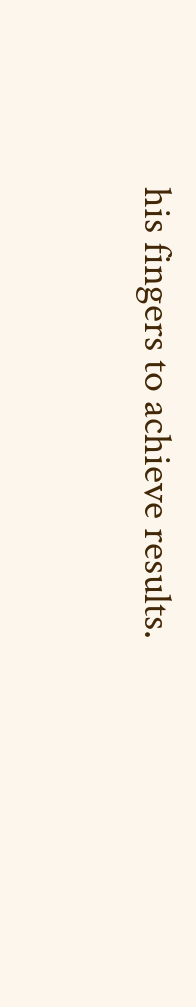his fingers to achieve results.